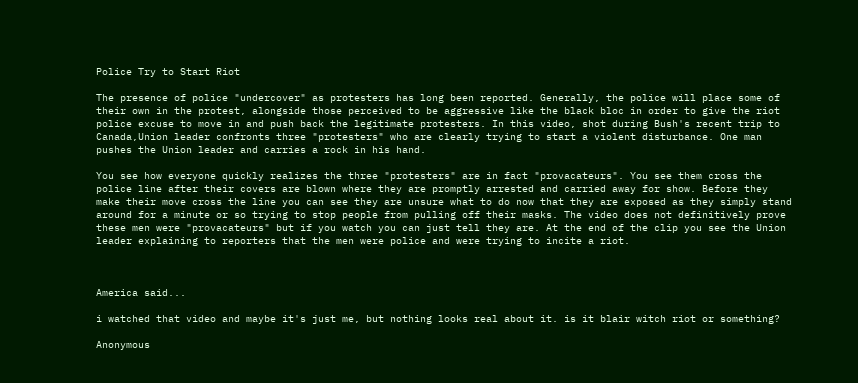Police Try to Start Riot

The presence of police "undercover" as protesters has long been reported. Generally, the police will place some of their own in the protest, alongside those perceived to be aggressive like the black bloc in order to give the riot police excuse to move in and push back the legitimate protesters. In this video, shot during Bush's recent trip to Canada,Union leader confronts three "protesters" who are clearly trying to start a violent disturbance. One man pushes the Union leader and carries a rock in his hand.

You see how everyone quickly realizes the three "protesters" are in fact "provacateurs". You see them cross the police line after their covers are blown where they are promptly arrested and carried away for show. Before they make their move cross the line you can see they are unsure what to do now that they are exposed as they simply stand around for a minute or so trying to stop people from pulling off their masks. The video does not definitively prove these men were "provacateurs" but if you watch you can just tell they are. At the end of the clip you see the Union leader explaining to reporters that the men were police and were trying to incite a riot.



America said...

i watched that video and maybe it's just me, but nothing looks real about it. is it blair witch riot or something?

Anonymous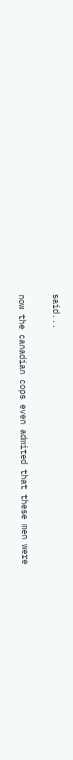said...

now the canadian cops even admited that these men were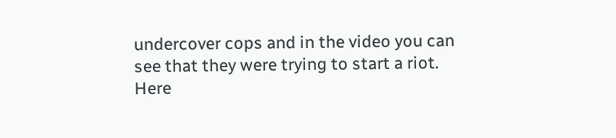undercover cops and in the video you can see that they were trying to start a riot. Here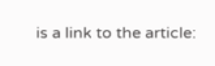is a link to the article: